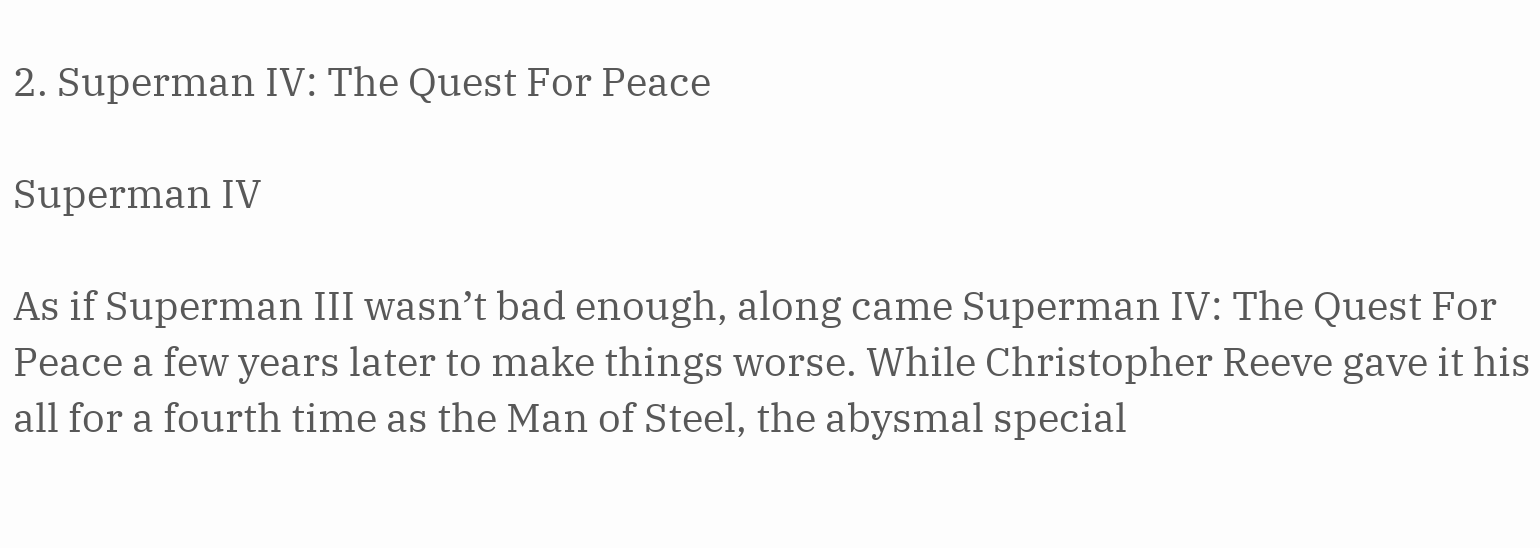2. Superman IV: The Quest For Peace

Superman IV

As if Superman III wasn’t bad enough, along came Superman IV: The Quest For Peace a few years later to make things worse. While Christopher Reeve gave it his all for a fourth time as the Man of Steel, the abysmal special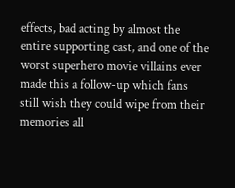effects, bad acting by almost the entire supporting cast, and one of the worst superhero movie villains ever made this a follow-up which fans still wish they could wipe from their memories all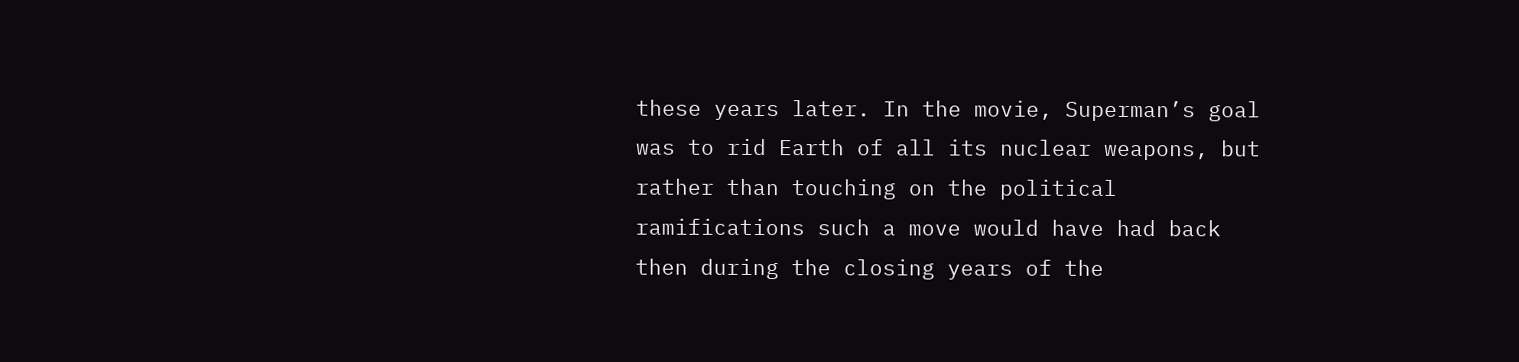these years later. In the movie, Superman’s goal was to rid Earth of all its nuclear weapons, but rather than touching on the political ramifications such a move would have had back then during the closing years of the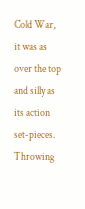Cold War, it was as over the top and silly as its action set-pieces. Throwing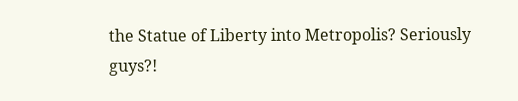the Statue of Liberty into Metropolis? Seriously guys?!